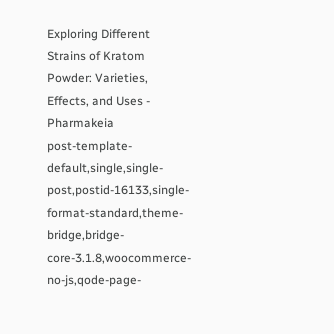Exploring Different Strains of Kratom Powder: Varieties, Effects, and Uses - Pharmakeia
post-template-default,single,single-post,postid-16133,single-format-standard,theme-bridge,bridge-core-3.1.8,woocommerce-no-js,qode-page-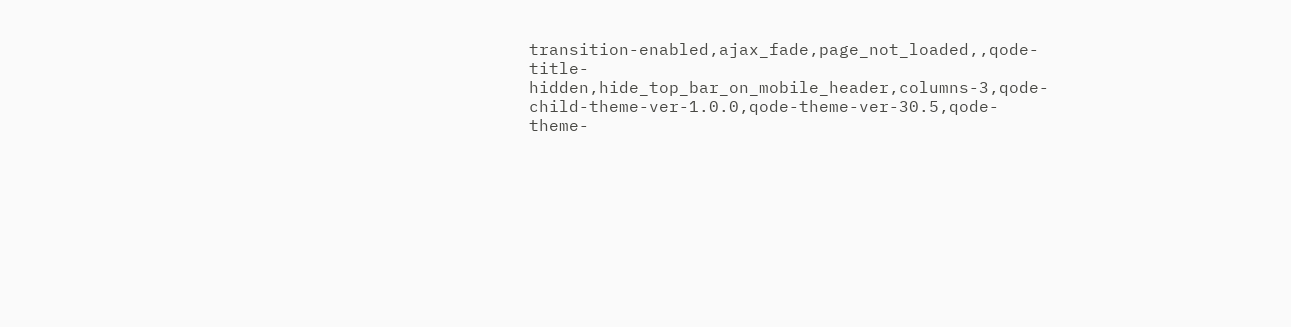transition-enabled,ajax_fade,page_not_loaded,,qode-title-hidden,hide_top_bar_on_mobile_header,columns-3,qode-child-theme-ver-1.0.0,qode-theme-ver-30.5,qode-theme-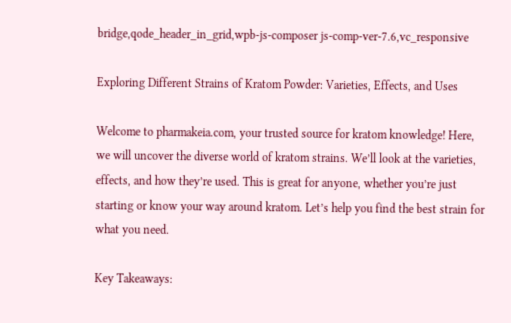bridge,qode_header_in_grid,wpb-js-composer js-comp-ver-7.6,vc_responsive

Exploring Different Strains of Kratom Powder: Varieties, Effects, and Uses

Welcome to pharmakeia.com, your trusted source for kratom knowledge! Here, we will uncover the diverse world of kratom strains. We’ll look at the varieties, effects, and how they’re used. This is great for anyone, whether you’re just starting or know your way around kratom. Let’s help you find the best strain for what you need.

Key Takeaways: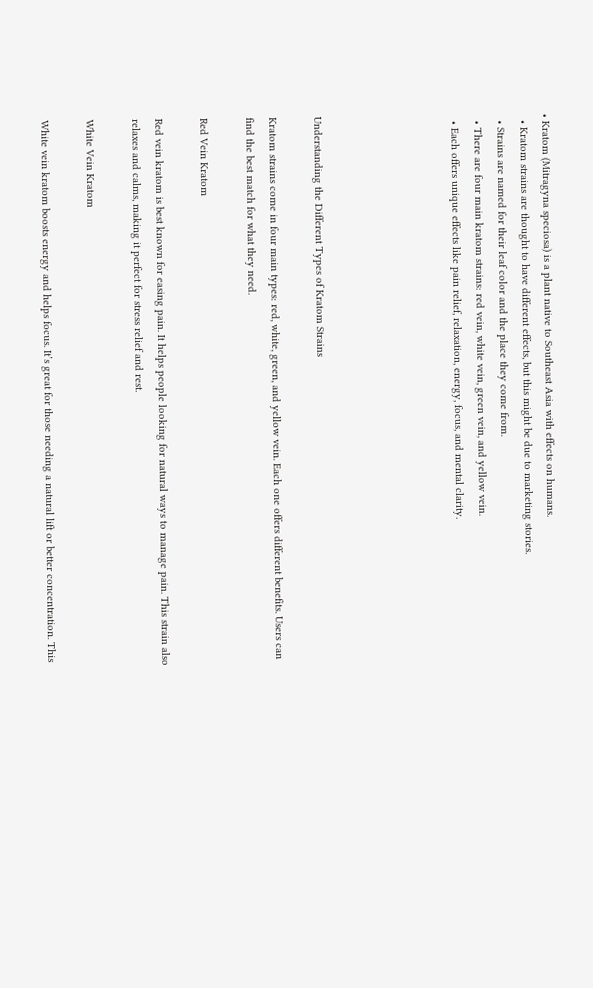• Kratom (Mitragyna speciosa) is a plant native to Southeast Asia with effects on humans.
  • Kratom strains are thought to have different effects, but this might be due to marketing stories.
  • Strains are named for their leaf color and the place they come from.
  • There are four main kratom strains: red vein, white vein, green vein, and yellow vein.
  • Each offers unique effects like pain relief, relaxation, energy, focus, and mental clarity.





Understanding the Different Types of Kratom Strains

Kratom strains come in four main types: red, white, green, and yellow vein. Each one offers different benefits. Users can find the best match for what they need.

Red Vein Kratom

Red vein kratom is best known for easing pain. It helps people looking for natural ways to manage pain. This strain also relaxes and calms, making it perfect for stress relief and rest.

White Vein Kratom

White vein kratom boosts energy and helps focus. It’s great for those needing a natural lift or better concentration. This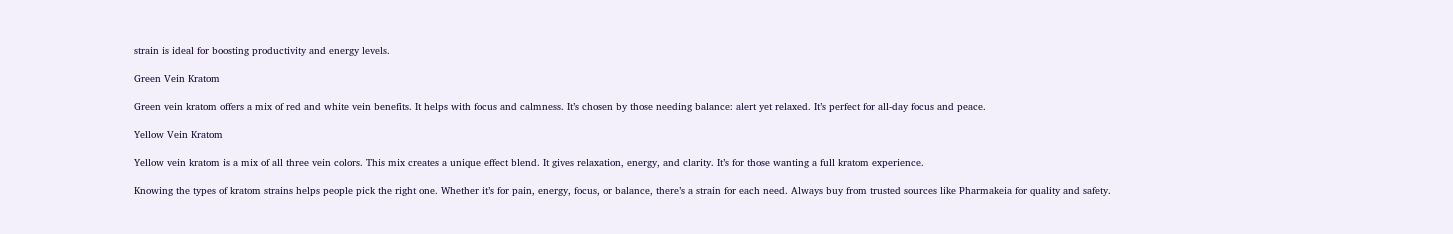strain is ideal for boosting productivity and energy levels.

Green Vein Kratom

Green vein kratom offers a mix of red and white vein benefits. It helps with focus and calmness. It’s chosen by those needing balance: alert yet relaxed. It’s perfect for all-day focus and peace.

Yellow Vein Kratom

Yellow vein kratom is a mix of all three vein colors. This mix creates a unique effect blend. It gives relaxation, energy, and clarity. It’s for those wanting a full kratom experience.

Knowing the types of kratom strains helps people pick the right one. Whether it’s for pain, energy, focus, or balance, there’s a strain for each need. Always buy from trusted sources like Pharmakeia for quality and safety.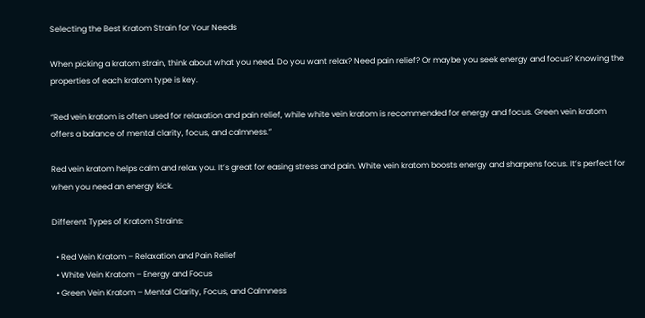Selecting the Best Kratom Strain for Your Needs

When picking a kratom strain, think about what you need. Do you want relax? Need pain relief? Or maybe you seek energy and focus? Knowing the properties of each kratom type is key.

“Red vein kratom is often used for relaxation and pain relief, while white vein kratom is recommended for energy and focus. Green vein kratom offers a balance of mental clarity, focus, and calmness.”

Red vein kratom helps calm and relax you. It’s great for easing stress and pain. White vein kratom boosts energy and sharpens focus. It’s perfect for when you need an energy kick.

Different Types of Kratom Strains:

  • Red Vein Kratom – Relaxation and Pain Relief
  • White Vein Kratom – Energy and Focus
  • Green Vein Kratom – Mental Clarity, Focus, and Calmness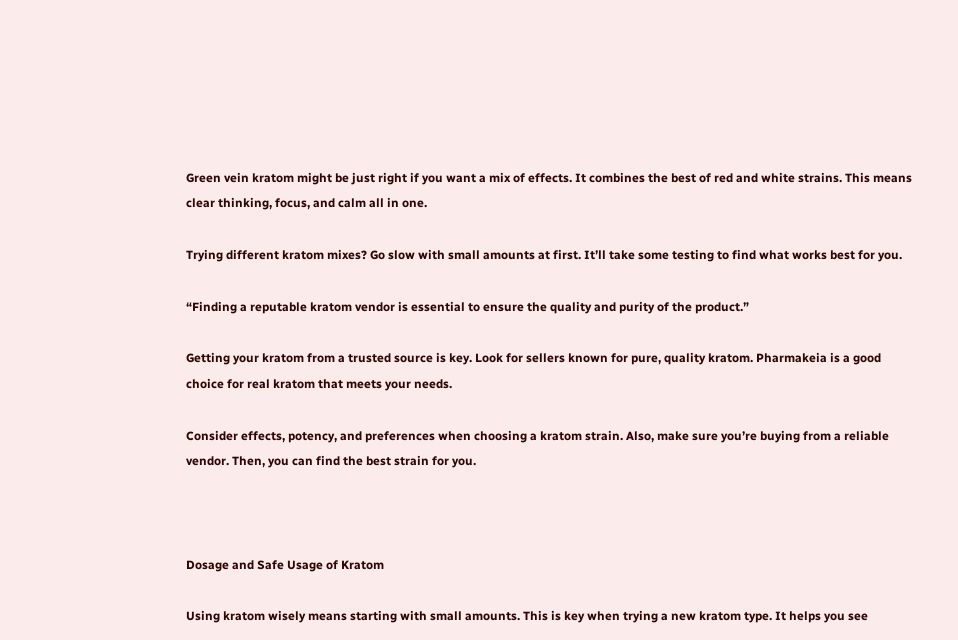Green vein kratom might be just right if you want a mix of effects. It combines the best of red and white strains. This means clear thinking, focus, and calm all in one.

Trying different kratom mixes? Go slow with small amounts at first. It’ll take some testing to find what works best for you.

“Finding a reputable kratom vendor is essential to ensure the quality and purity of the product.”

Getting your kratom from a trusted source is key. Look for sellers known for pure, quality kratom. Pharmakeia is a good choice for real kratom that meets your needs.

Consider effects, potency, and preferences when choosing a kratom strain. Also, make sure you’re buying from a reliable vendor. Then, you can find the best strain for you.



Dosage and Safe Usage of Kratom

Using kratom wisely means starting with small amounts. This is key when trying a new kratom type. It helps you see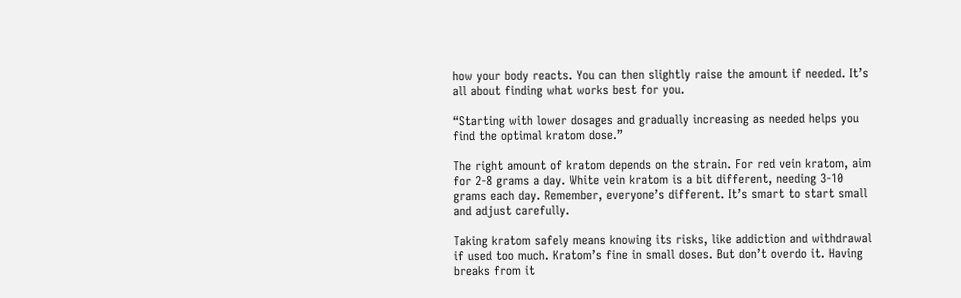how your body reacts. You can then slightly raise the amount if needed. It’s all about finding what works best for you.

“Starting with lower dosages and gradually increasing as needed helps you find the optimal kratom dose.”

The right amount of kratom depends on the strain. For red vein kratom, aim for 2-8 grams a day. White vein kratom is a bit different, needing 3-10 grams each day. Remember, everyone’s different. It’s smart to start small and adjust carefully.

Taking kratom safely means knowing its risks, like addiction and withdrawal if used too much. Kratom’s fine in small doses. But don’t overdo it. Having breaks from it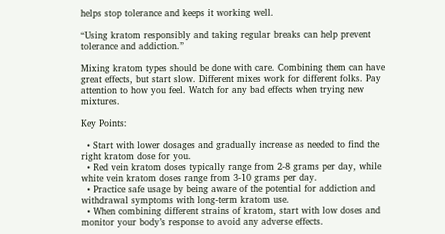helps stop tolerance and keeps it working well.

“Using kratom responsibly and taking regular breaks can help prevent tolerance and addiction.”

Mixing kratom types should be done with care. Combining them can have great effects, but start slow. Different mixes work for different folks. Pay attention to how you feel. Watch for any bad effects when trying new mixtures.

Key Points:

  • Start with lower dosages and gradually increase as needed to find the right kratom dose for you.
  • Red vein kratom doses typically range from 2-8 grams per day, while white vein kratom doses range from 3-10 grams per day.
  • Practice safe usage by being aware of the potential for addiction and withdrawal symptoms with long-term kratom use.
  • When combining different strains of kratom, start with low doses and monitor your body’s response to avoid any adverse effects.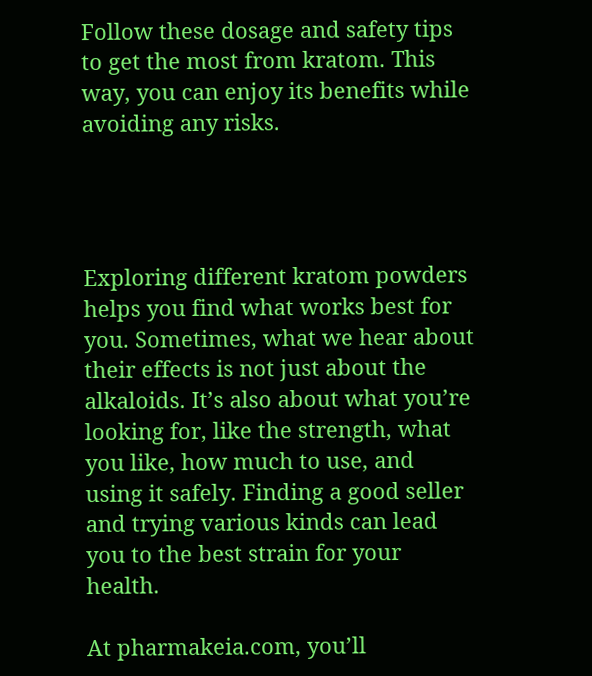Follow these dosage and safety tips to get the most from kratom. This way, you can enjoy its benefits while avoiding any risks.




Exploring different kratom powders helps you find what works best for you. Sometimes, what we hear about their effects is not just about the alkaloids. It’s also about what you’re looking for, like the strength, what you like, how much to use, and using it safely. Finding a good seller and trying various kinds can lead you to the best strain for your health.

At pharmakeia.com, you’ll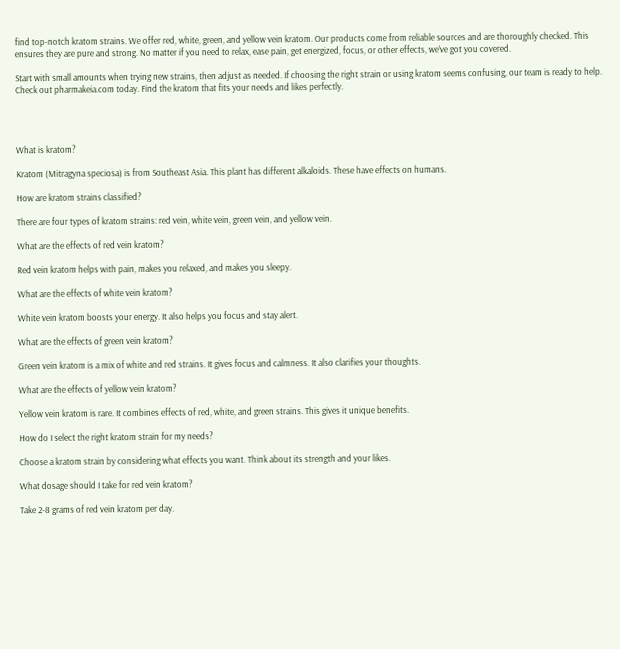find top-notch kratom strains. We offer red, white, green, and yellow vein kratom. Our products come from reliable sources and are thoroughly checked. This ensures they are pure and strong. No matter if you need to relax, ease pain, get energized, focus, or other effects, we’ve got you covered.

Start with small amounts when trying new strains, then adjust as needed. If choosing the right strain or using kratom seems confusing, our team is ready to help. Check out pharmakeia.com today. Find the kratom that fits your needs and likes perfectly.




What is kratom?

Kratom (Mitragyna speciosa) is from Southeast Asia. This plant has different alkaloids. These have effects on humans.

How are kratom strains classified?

There are four types of kratom strains: red vein, white vein, green vein, and yellow vein.

What are the effects of red vein kratom?

Red vein kratom helps with pain, makes you relaxed, and makes you sleepy.

What are the effects of white vein kratom?

White vein kratom boosts your energy. It also helps you focus and stay alert.

What are the effects of green vein kratom?

Green vein kratom is a mix of white and red strains. It gives focus and calmness. It also clarifies your thoughts.

What are the effects of yellow vein kratom?

Yellow vein kratom is rare. It combines effects of red, white, and green strains. This gives it unique benefits.

How do I select the right kratom strain for my needs?

Choose a kratom strain by considering what effects you want. Think about its strength and your likes.

What dosage should I take for red vein kratom?

Take 2-8 grams of red vein kratom per day.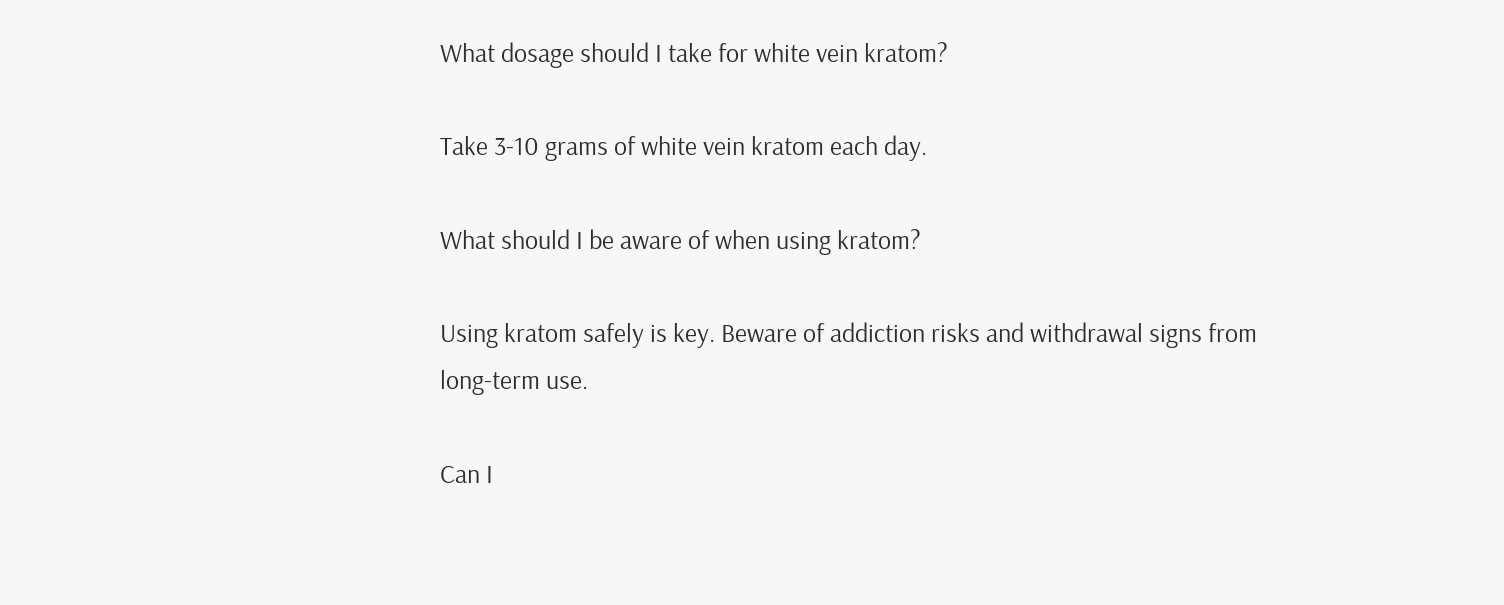What dosage should I take for white vein kratom?

Take 3-10 grams of white vein kratom each day.

What should I be aware of when using kratom?

Using kratom safely is key. Beware of addiction risks and withdrawal signs from long-term use.

Can I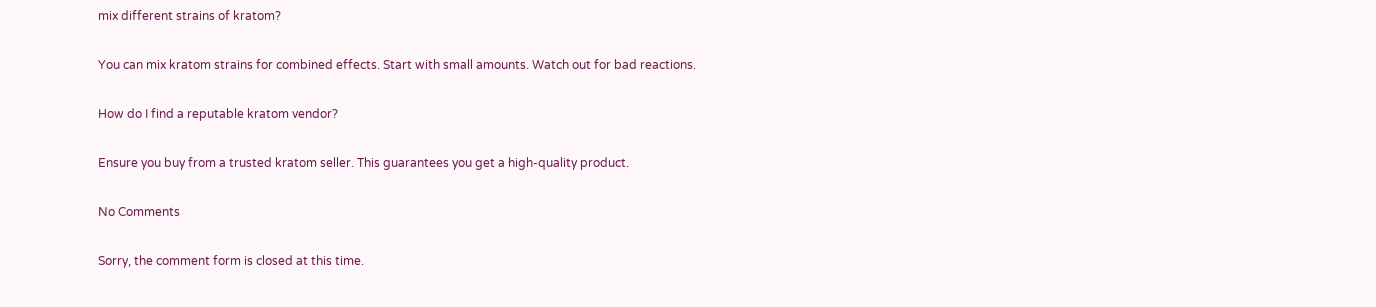mix different strains of kratom?

You can mix kratom strains for combined effects. Start with small amounts. Watch out for bad reactions.

How do I find a reputable kratom vendor?

Ensure you buy from a trusted kratom seller. This guarantees you get a high-quality product.

No Comments

Sorry, the comment form is closed at this time.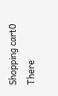Shopping cart0
There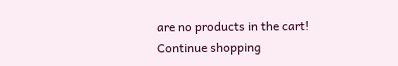are no products in the cart!
Continue shopping